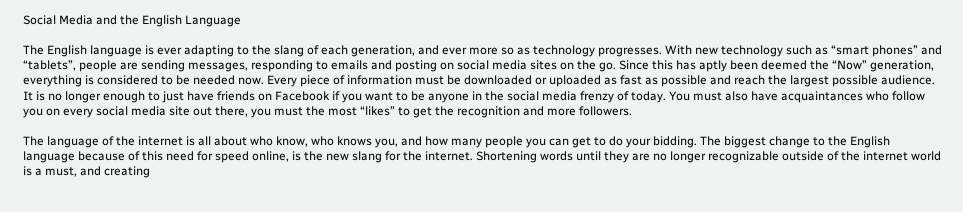Social Media and the English Language

The English language is ever adapting to the slang of each generation, and ever more so as technology progresses. With new technology such as “smart phones” and “tablets”, people are sending messages, responding to emails and posting on social media sites on the go. Since this has aptly been deemed the “Now” generation, everything is considered to be needed now. Every piece of information must be downloaded or uploaded as fast as possible and reach the largest possible audience. It is no longer enough to just have friends on Facebook if you want to be anyone in the social media frenzy of today. You must also have acquaintances who follow you on every social media site out there, you must the most “likes” to get the recognition and more followers.

The language of the internet is all about who know, who knows you, and how many people you can get to do your bidding. The biggest change to the English language because of this need for speed online, is the new slang for the internet. Shortening words until they are no longer recognizable outside of the internet world is a must, and creating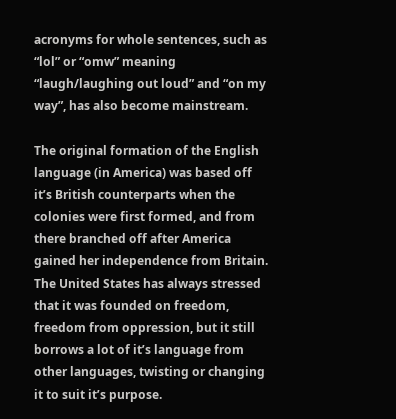acronyms for whole sentences, such as “lol” or “omw” meaning “laugh/laughing out loud” and “on my way”, has also become mainstream.

The original formation of the English language (in America) was based off it’s British counterparts when the colonies were first formed, and from there branched off after America gained her independence from Britain. The United States has always stressed that it was founded on freedom, freedom from oppression, but it still borrows a lot of it’s language from other languages, twisting or changing it to suit it’s purpose.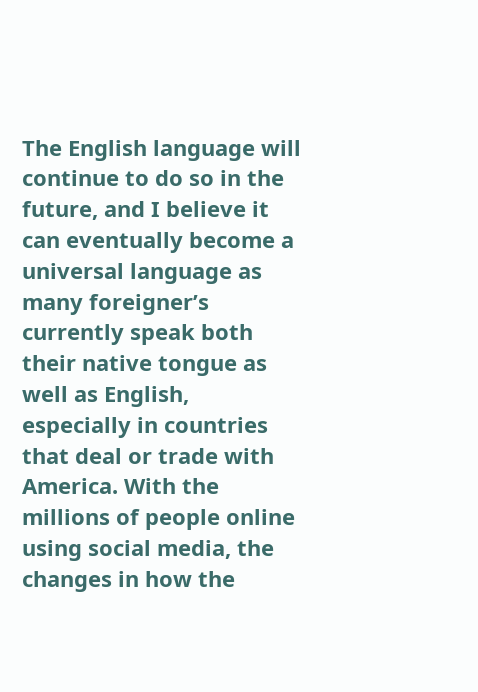The English language will continue to do so in the future, and I believe it can eventually become a universal language as many foreigner’s currently speak both their native tongue as well as English, especially in countries that deal or trade with America. With the millions of people online using social media, the changes in how the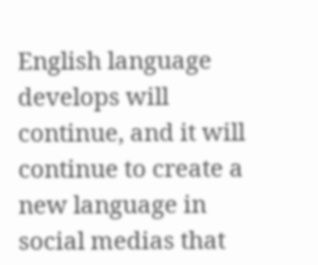English language develops will continue, and it will continue to create a new language in social medias that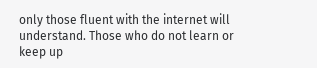only those fluent with the internet will understand. Those who do not learn or keep up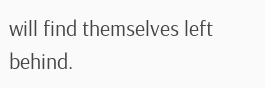will find themselves left behind.